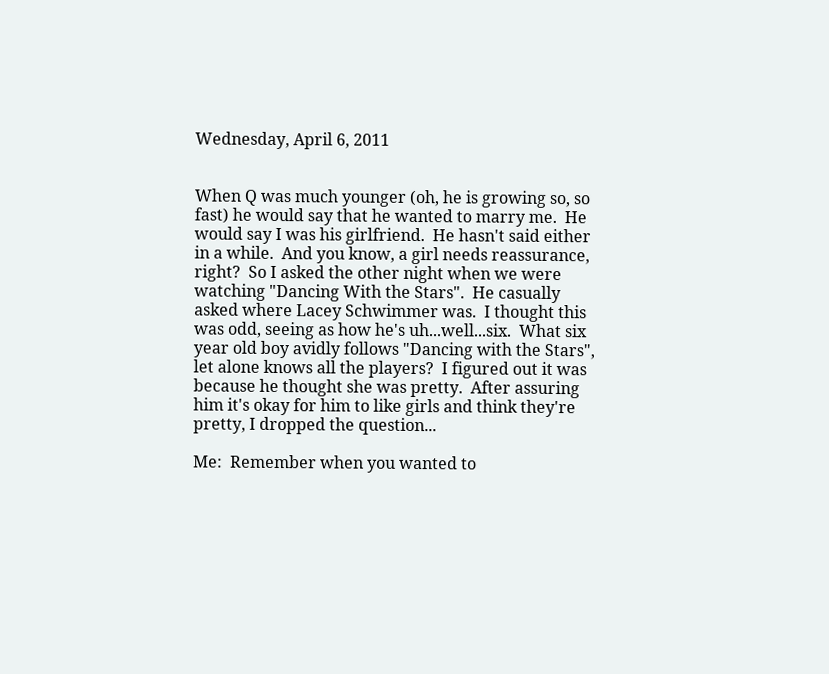Wednesday, April 6, 2011


When Q was much younger (oh, he is growing so, so fast) he would say that he wanted to marry me.  He would say I was his girlfriend.  He hasn't said either in a while.  And you know, a girl needs reassurance, right?  So I asked the other night when we were watching "Dancing With the Stars".  He casually asked where Lacey Schwimmer was.  I thought this was odd, seeing as how he's uh...well...six.  What six year old boy avidly follows "Dancing with the Stars", let alone knows all the players?  I figured out it was because he thought she was pretty.  After assuring him it's okay for him to like girls and think they're pretty, I dropped the question...

Me:  Remember when you wanted to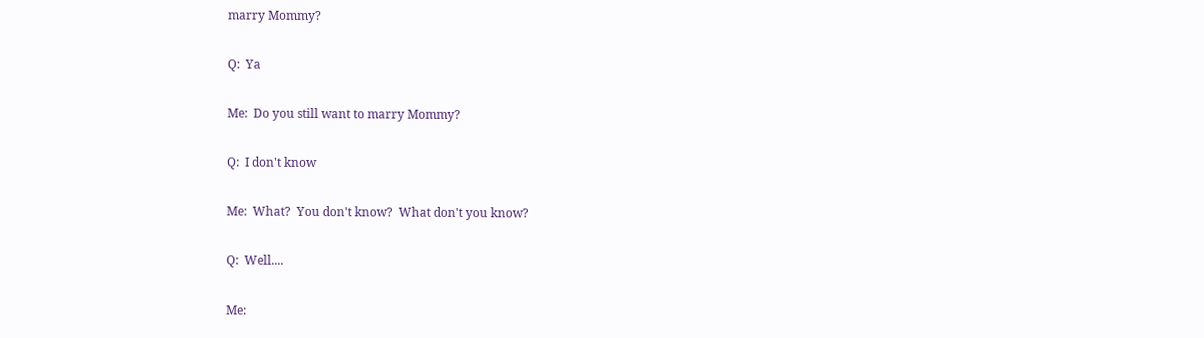marry Mommy?

Q:  Ya

Me:  Do you still want to marry Mommy?

Q:  I don't know

Me:  What?  You don't know?  What don't you know?

Q:  Well....

Me: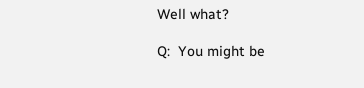Well what?

Q:  You might be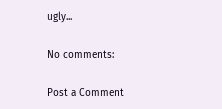ugly...

No comments:

Post a Comment